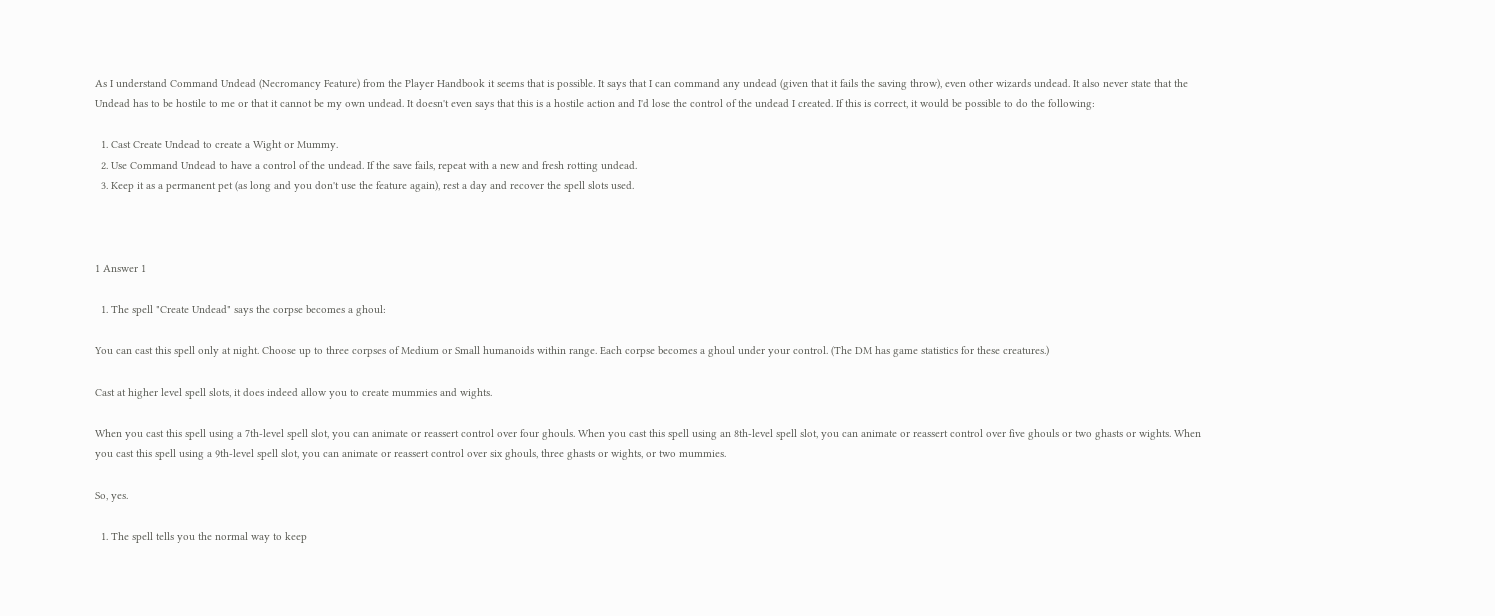As I understand Command Undead (Necromancy Feature) from the Player Handbook it seems that is possible. It says that I can command any undead (given that it fails the saving throw), even other wizards undead. It also never state that the Undead has to be hostile to me or that it cannot be my own undead. It doesn't even says that this is a hostile action and I'd lose the control of the undead I created. If this is correct, it would be possible to do the following:

  1. Cast Create Undead to create a Wight or Mummy.
  2. Use Command Undead to have a control of the undead. If the save fails, repeat with a new and fresh rotting undead.
  3. Keep it as a permanent pet (as long and you don't use the feature again), rest a day and recover the spell slots used.



1 Answer 1

  1. The spell "Create Undead" says the corpse becomes a ghoul:

You can cast this spell only at night. Choose up to three corpses of Medium or Small humanoids within range. Each corpse becomes a ghoul under your control. (The DM has game statistics for these creatures.)

Cast at higher level spell slots, it does indeed allow you to create mummies and wights.

When you cast this spell using a 7th-level spell slot, you can animate or reassert control over four ghouls. When you cast this spell using an 8th-level spell slot, you can animate or reassert control over five ghouls or two ghasts or wights. When you cast this spell using a 9th-level spell slot, you can animate or reassert control over six ghouls, three ghasts or wights, or two mummies.

So, yes.

  1. The spell tells you the normal way to keep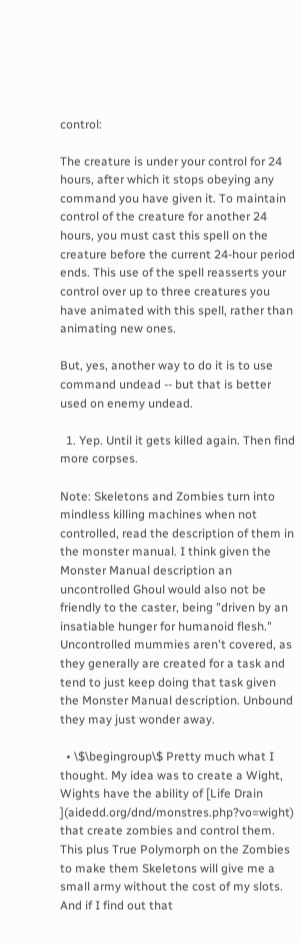control:

The creature is under your control for 24 hours, after which it stops obeying any command you have given it. To maintain control of the creature for another 24 hours, you must cast this spell on the creature before the current 24-hour period ends. This use of the spell reasserts your control over up to three creatures you have animated with this spell, rather than animating new ones.

But, yes, another way to do it is to use command undead -- but that is better used on enemy undead.

  1. Yep. Until it gets killed again. Then find more corpses.

Note: Skeletons and Zombies turn into mindless killing machines when not controlled, read the description of them in the monster manual. I think given the Monster Manual description an uncontrolled Ghoul would also not be friendly to the caster, being "driven by an insatiable hunger for humanoid flesh." Uncontrolled mummies aren't covered, as they generally are created for a task and tend to just keep doing that task given the Monster Manual description. Unbound they may just wonder away.

  • \$\begingroup\$ Pretty much what I thought. My idea was to create a Wight, Wights have the ability of [Life Drain ](aidedd.org/dnd/monstres.php?vo=wight) that create zombies and control them. This plus True Polymorph on the Zombies to make them Skeletons will give me a small army without the cost of my slots. And if I find out that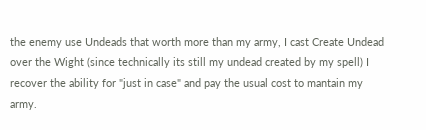the enemy use Undeads that worth more than my army, I cast Create Undead over the Wight (since technically its still my undead created by my spell) I recover the ability for "just in case" and pay the usual cost to mantain my army.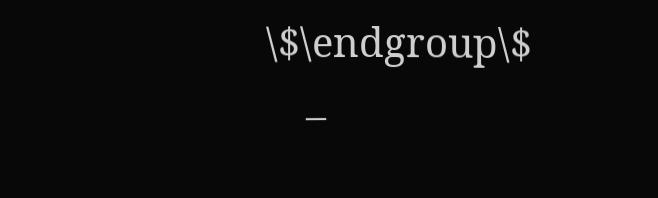\$\endgroup\$
    –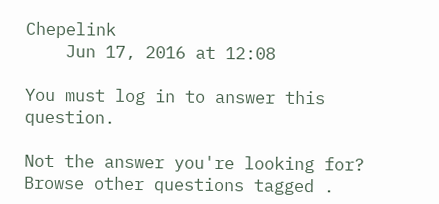Chepelink
    Jun 17, 2016 at 12:08

You must log in to answer this question.

Not the answer you're looking for? Browse other questions tagged .